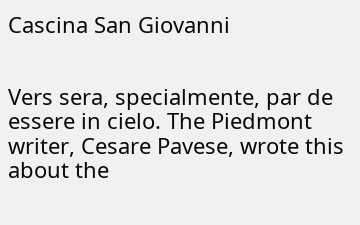Cascina San Giovanni


Vers sera, specialmente, par de essere in cielo. The Piedmont writer, Cesare Pavese, wrote this about the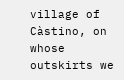village of Càstino, on whose outskirts we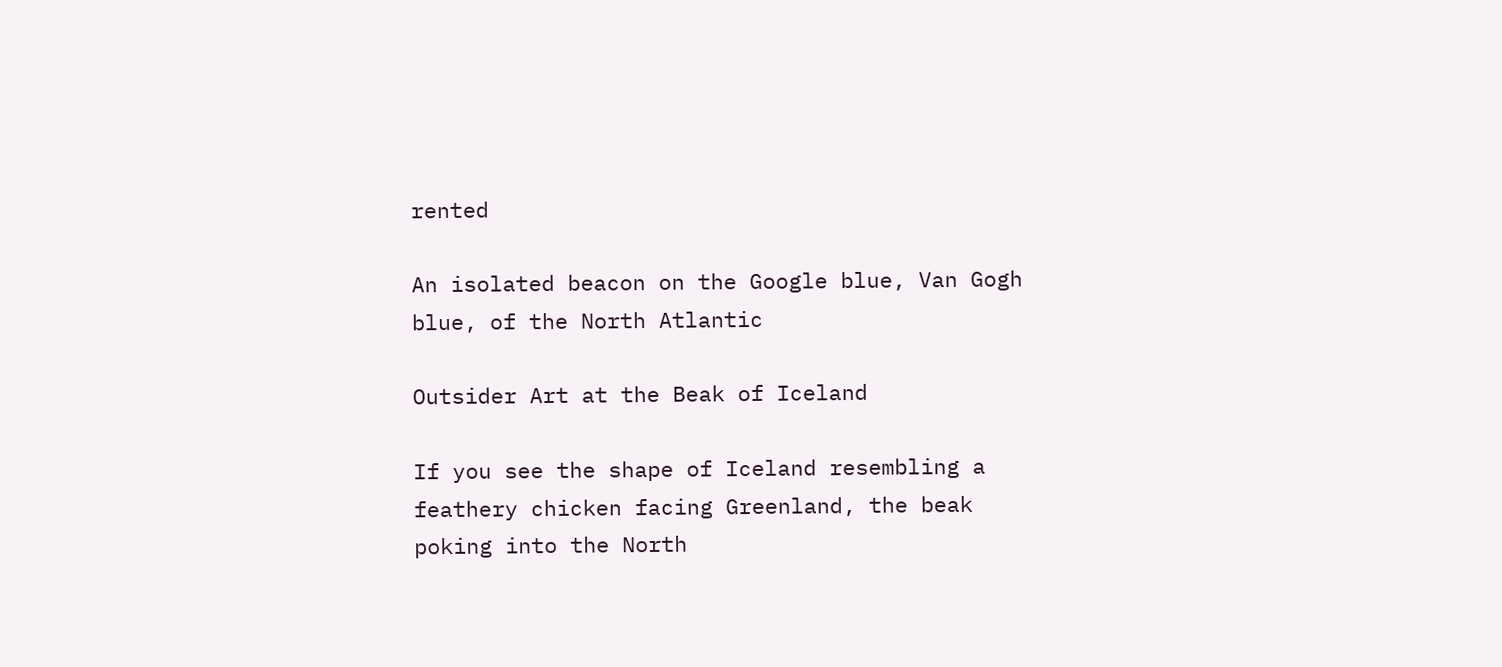rented

An isolated beacon on the Google blue, Van Gogh blue, of the North Atlantic

Outsider Art at the Beak of Iceland

If you see the shape of Iceland resembling a feathery chicken facing Greenland, the beak poking into the North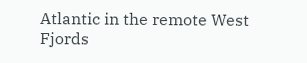Atlantic in the remote West Fjords